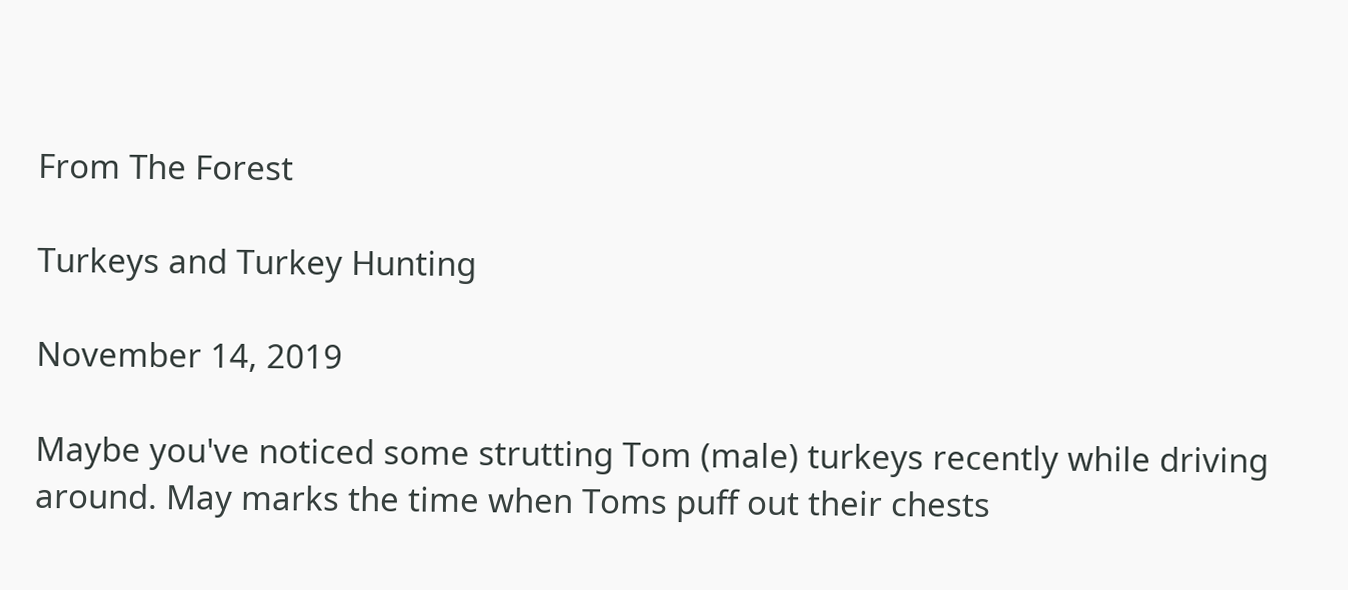From The Forest

Turkeys and Turkey Hunting

November 14, 2019

Maybe you've noticed some strutting Tom (male) turkeys recently while driving around. May marks the time when Toms puff out their chests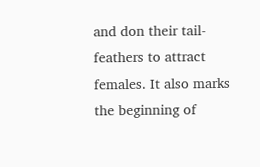and don their tail-feathers to attract females. It also marks the beginning of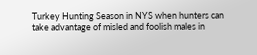Turkey Hunting Season in NYS when hunters can take advantage of misled and foolish males in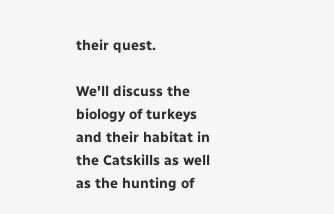their quest.

We'll discuss the biology of turkeys and their habitat in the Catskills as well as the hunting of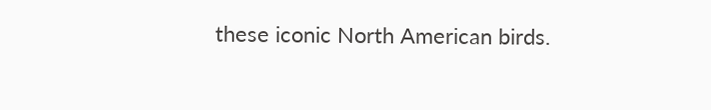these iconic North American birds.